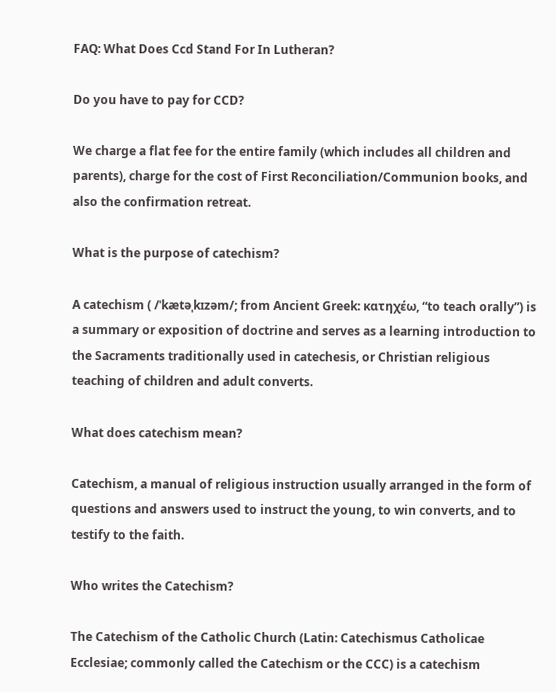FAQ: What Does Ccd Stand For In Lutheran?

Do you have to pay for CCD?

We charge a flat fee for the entire family (which includes all children and parents), charge for the cost of First Reconciliation/Communion books, and also the confirmation retreat.

What is the purpose of catechism?

A catechism ( /ˈkætəˌkɪzəm/; from Ancient Greek: κατηχέω, “to teach orally”) is a summary or exposition of doctrine and serves as a learning introduction to the Sacraments traditionally used in catechesis, or Christian religious teaching of children and adult converts.

What does catechism mean?

Catechism, a manual of religious instruction usually arranged in the form of questions and answers used to instruct the young, to win converts, and to testify to the faith.

Who writes the Catechism?

The Catechism of the Catholic Church (Latin: Catechismus Catholicae Ecclesiae; commonly called the Catechism or the CCC) is a catechism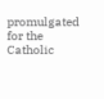promulgated for the Catholic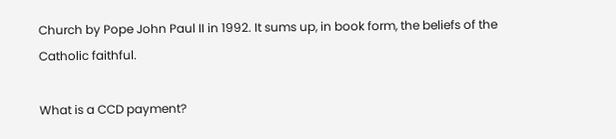Church by Pope John Paul II in 1992. It sums up, in book form, the beliefs of the Catholic faithful.

What is a CCD payment?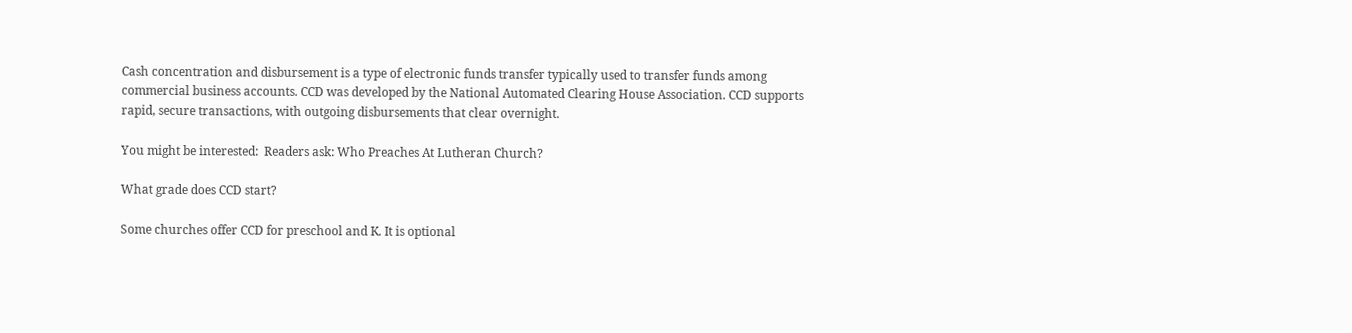Cash concentration and disbursement is a type of electronic funds transfer typically used to transfer funds among commercial business accounts. CCD was developed by the National Automated Clearing House Association. CCD supports rapid, secure transactions, with outgoing disbursements that clear overnight.

You might be interested:  Readers ask: Who Preaches At Lutheran Church?

What grade does CCD start?

Some churches offer CCD for preschool and K. It is optional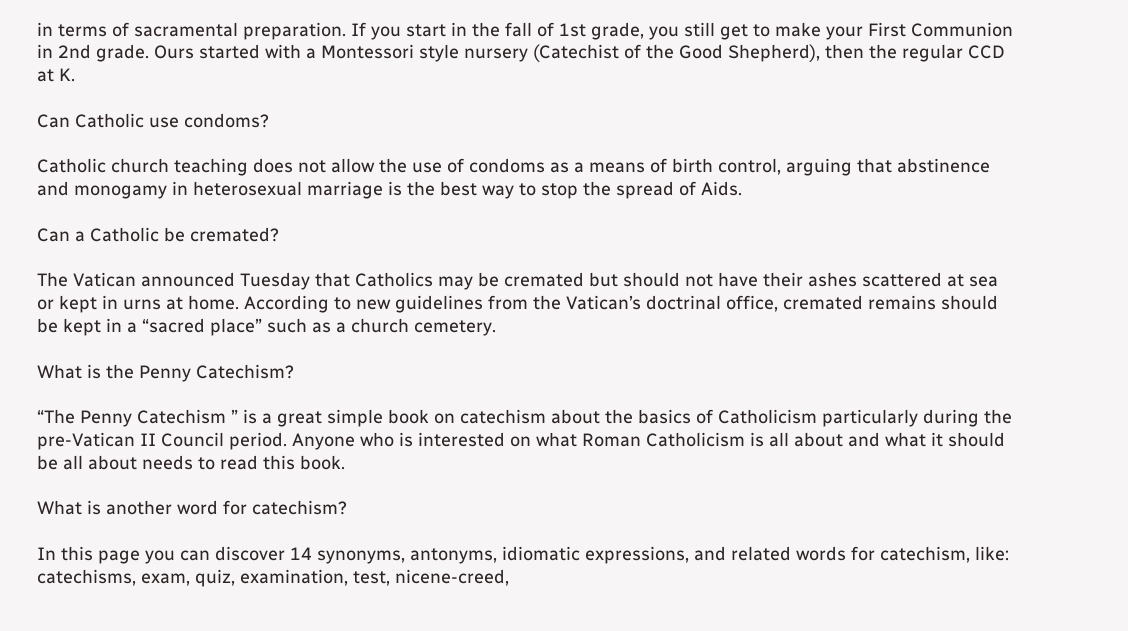in terms of sacramental preparation. If you start in the fall of 1st grade, you still get to make your First Communion in 2nd grade. Ours started with a Montessori style nursery (Catechist of the Good Shepherd), then the regular CCD at K.

Can Catholic use condoms?

Catholic church teaching does not allow the use of condoms as a means of birth control, arguing that abstinence and monogamy in heterosexual marriage is the best way to stop the spread of Aids.

Can a Catholic be cremated?

The Vatican announced Tuesday that Catholics may be cremated but should not have their ashes scattered at sea or kept in urns at home. According to new guidelines from the Vatican’s doctrinal office, cremated remains should be kept in a “sacred place” such as a church cemetery.

What is the Penny Catechism?

“The Penny Catechism ” is a great simple book on catechism about the basics of Catholicism particularly during the pre-Vatican II Council period. Anyone who is interested on what Roman Catholicism is all about and what it should be all about needs to read this book.

What is another word for catechism?

In this page you can discover 14 synonyms, antonyms, idiomatic expressions, and related words for catechism, like: catechisms, exam, quiz, examination, test, nicene-creed,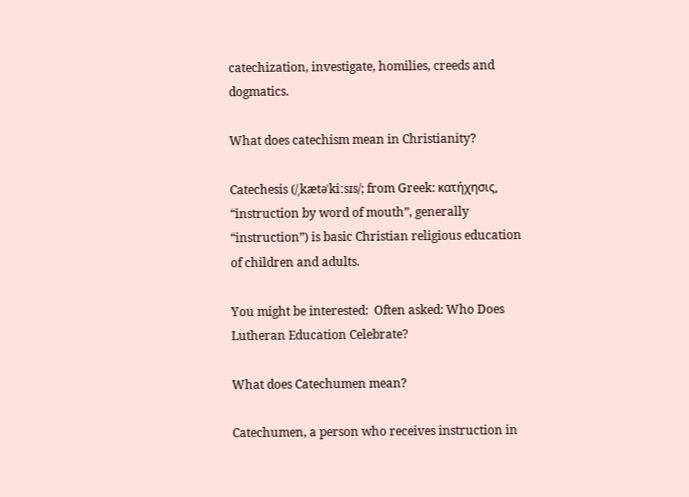catechization, investigate, homilies, creeds and dogmatics.

What does catechism mean in Christianity?

Catechesis (/ˌkætəˈkiːsɪs/; from Greek: κατήχησις, “instruction by word of mouth”, generally “instruction”) is basic Christian religious education of children and adults.

You might be interested:  Often asked: Who Does Lutheran Education Celebrate?

What does Catechumen mean?

Catechumen, a person who receives instruction in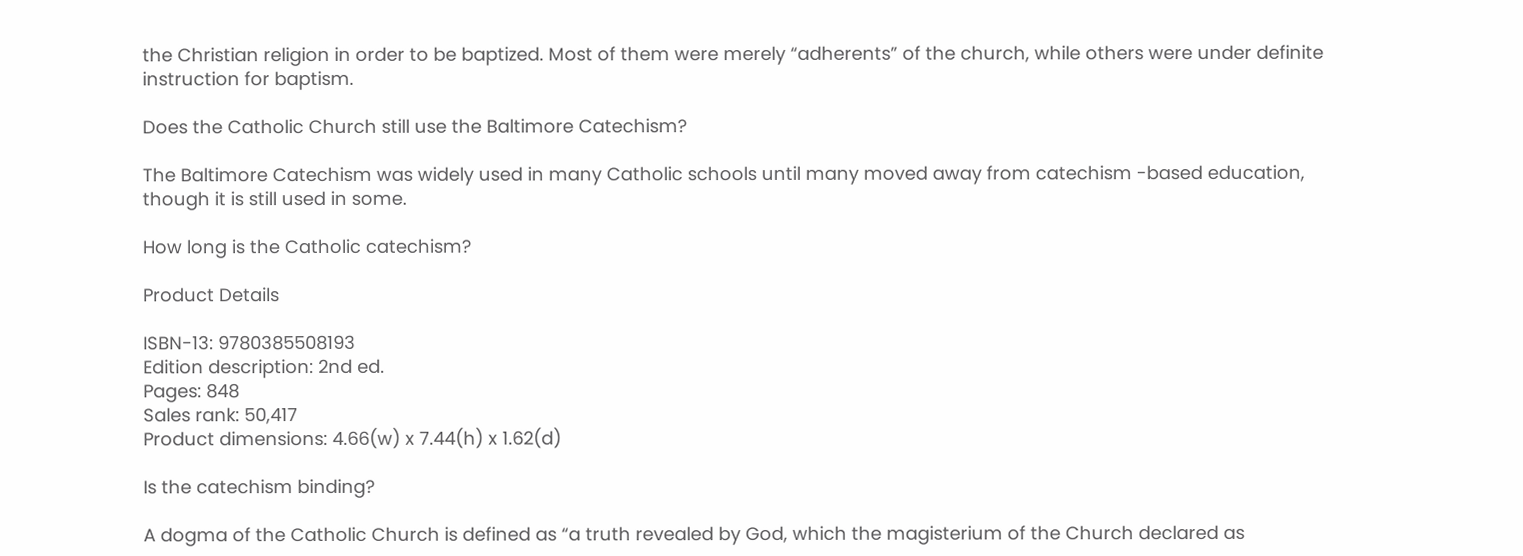the Christian religion in order to be baptized. Most of them were merely “adherents” of the church, while others were under definite instruction for baptism.

Does the Catholic Church still use the Baltimore Catechism?

The Baltimore Catechism was widely used in many Catholic schools until many moved away from catechism -based education, though it is still used in some.

How long is the Catholic catechism?

Product Details

ISBN-13: 9780385508193
Edition description: 2nd ed.
Pages: 848
Sales rank: 50,417
Product dimensions: 4.66(w) x 7.44(h) x 1.62(d)

Is the catechism binding?

A dogma of the Catholic Church is defined as “a truth revealed by God, which the magisterium of the Church declared as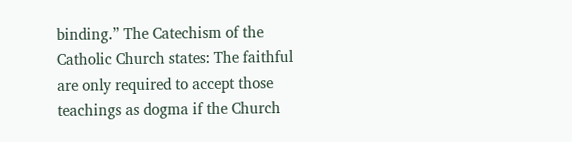binding.” The Catechism of the Catholic Church states: The faithful are only required to accept those teachings as dogma if the Church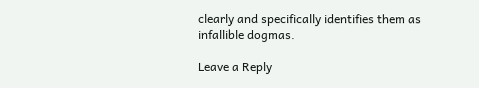clearly and specifically identifies them as infallible dogmas.

Leave a Reply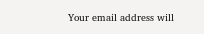Your email address will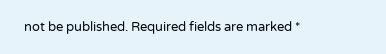not be published. Required fields are marked *